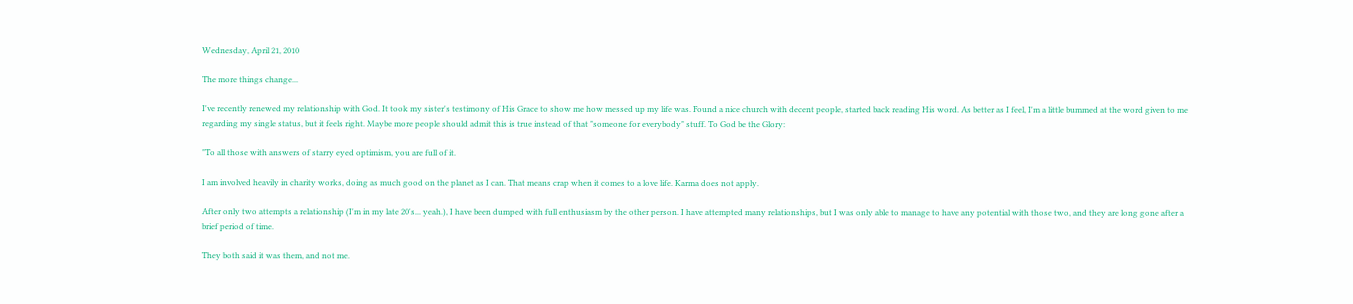Wednesday, April 21, 2010

The more things change...

I've recently renewed my relationship with God. It took my sister's testimony of His Grace to show me how messed up my life was. Found a nice church with decent people, started back reading His word. As better as I feel, I'm a little bummed at the word given to me regarding my single status, but it feels right. Maybe more people should admit this is true instead of that "someone for everybody" stuff. To God be the Glory:

"To all those with answers of starry eyed optimism, you are full of it.

I am involved heavily in charity works, doing as much good on the planet as I can. That means crap when it comes to a love life. Karma does not apply.

After only two attempts a relationship (I'm in my late 20's... yeah.), I have been dumped with full enthusiasm by the other person. I have attempted many relationships, but I was only able to manage to have any potential with those two, and they are long gone after a brief period of time.

They both said it was them, and not me.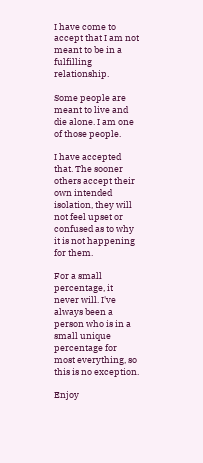I have come to accept that I am not meant to be in a fulfilling relationship.

Some people are meant to live and die alone. I am one of those people.

I have accepted that. The sooner others accept their own intended isolation, they will not feel upset or confused as to why it is not happening for them.

For a small percentage, it never will. I've always been a person who is in a small unique percentage for most everything, so this is no exception.

Enjoy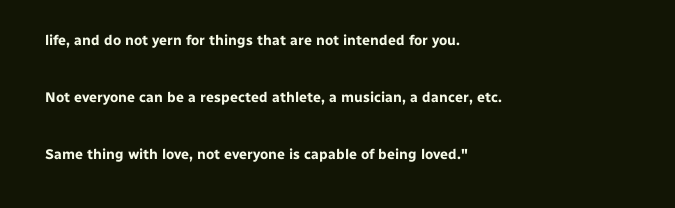life, and do not yern for things that are not intended for you.

Not everyone can be a respected athlete, a musician, a dancer, etc.

Same thing with love, not everyone is capable of being loved."